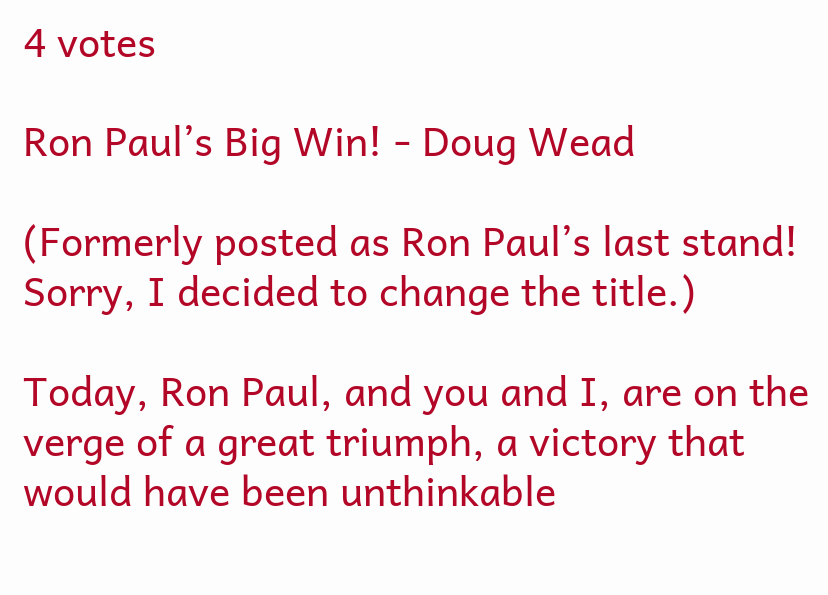4 votes

Ron Paul’s Big Win! - Doug Wead

(Formerly posted as Ron Paul’s last stand!  Sorry, I decided to change the title.)

Today, Ron Paul, and you and I, are on the verge of a great triumph, a victory that would have been unthinkable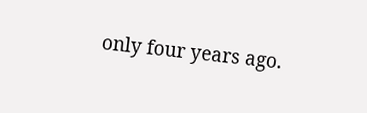only four years ago.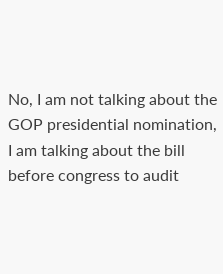No, I am not talking about the GOP presidential nomination, I am talking about the bill before congress to audit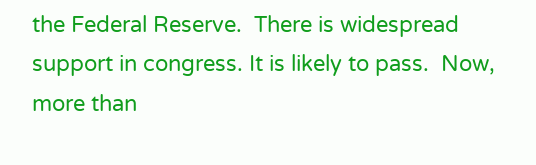the Federal Reserve.  There is widespread support in congress. It is likely to pass.  Now, more than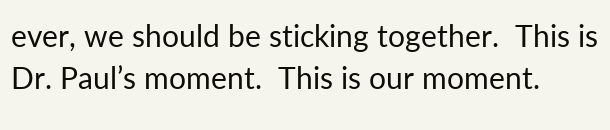ever, we should be sticking together.  This is Dr. Paul’s moment.  This is our moment.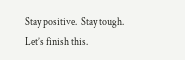Stay positive.  Stay tough.  Let’s finish this.